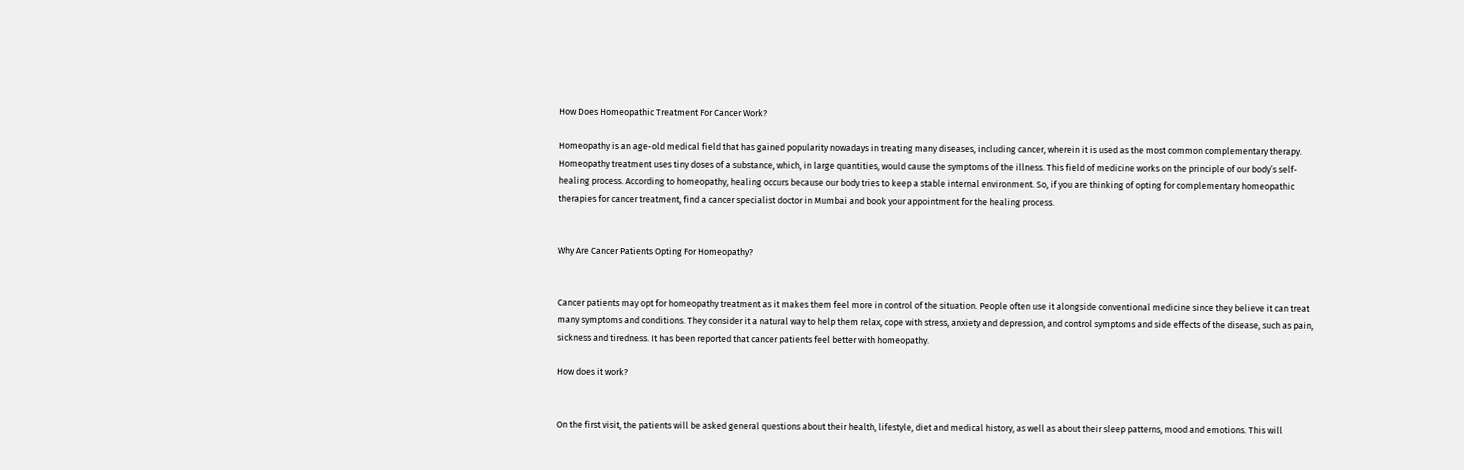How Does Homeopathic Treatment For Cancer Work?

Homeopathy is an age-old medical field that has gained popularity nowadays in treating many diseases, including cancer, wherein it is used as the most common complementary therapy. Homeopathy treatment uses tiny doses of a substance, which, in large quantities, would cause the symptoms of the illness. This field of medicine works on the principle of our body’s self-healing process. According to homeopathy, healing occurs because our body tries to keep a stable internal environment. So, if you are thinking of opting for complementary homeopathic therapies for cancer treatment, find a cancer specialist doctor in Mumbai and book your appointment for the healing process.


Why Are Cancer Patients Opting For Homeopathy?


Cancer patients may opt for homeopathy treatment as it makes them feel more in control of the situation. People often use it alongside conventional medicine since they believe it can treat many symptoms and conditions. They consider it a natural way to help them relax, cope with stress, anxiety and depression, and control symptoms and side effects of the disease, such as pain, sickness and tiredness. It has been reported that cancer patients feel better with homeopathy.

How does it work?


On the first visit, the patients will be asked general questions about their health, lifestyle, diet and medical history, as well as about their sleep patterns, mood and emotions. This will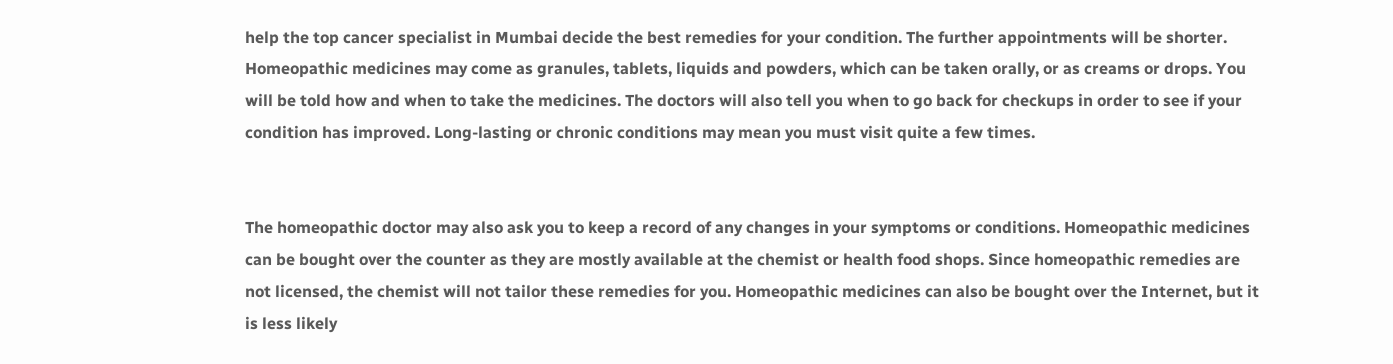help the top cancer specialist in Mumbai decide the best remedies for your condition. The further appointments will be shorter. Homeopathic medicines may come as granules, tablets, liquids and powders, which can be taken orally, or as creams or drops. You will be told how and when to take the medicines. The doctors will also tell you when to go back for checkups in order to see if your condition has improved. Long-lasting or chronic conditions may mean you must visit quite a few times.


The homeopathic doctor may also ask you to keep a record of any changes in your symptoms or conditions. Homeopathic medicines can be bought over the counter as they are mostly available at the chemist or health food shops. Since homeopathic remedies are not licensed, the chemist will not tailor these remedies for you. Homeopathic medicines can also be bought over the Internet, but it is less likely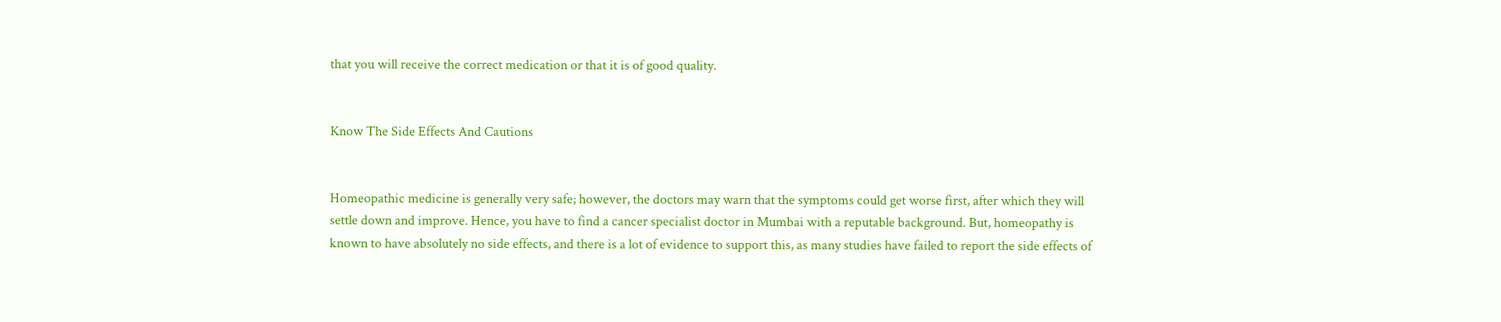that you will receive the correct medication or that it is of good quality.


Know The Side Effects And Cautions


Homeopathic medicine is generally very safe; however, the doctors may warn that the symptoms could get worse first, after which they will settle down and improve. Hence, you have to find a cancer specialist doctor in Mumbai with a reputable background. But, homeopathy is known to have absolutely no side effects, and there is a lot of evidence to support this, as many studies have failed to report the side effects of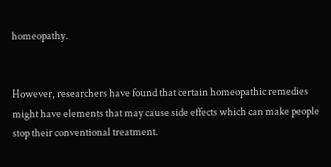homeopathy.


However, researchers have found that certain homeopathic remedies might have elements that may cause side effects which can make people stop their conventional treatment.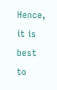Hence, it is best to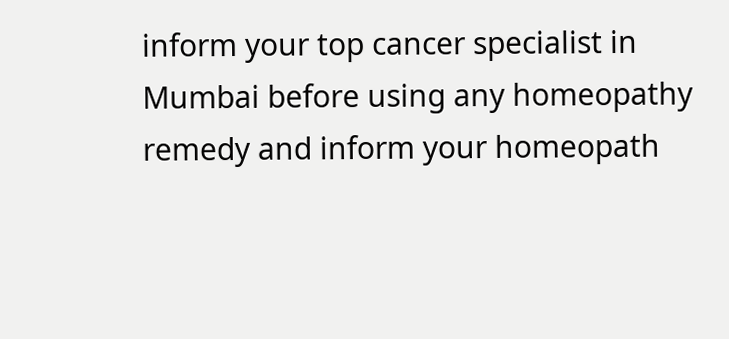inform your top cancer specialist in Mumbai before using any homeopathy remedy and inform your homeopath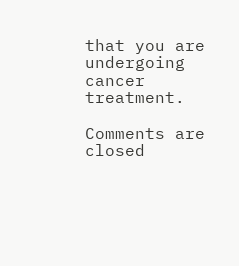that you are undergoing cancer treatment.

Comments are closed